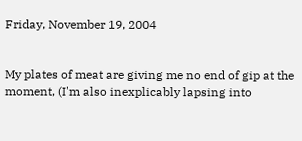Friday, November 19, 2004


My plates of meat are giving me no end of gip at the moment, (I'm also inexplicably lapsing into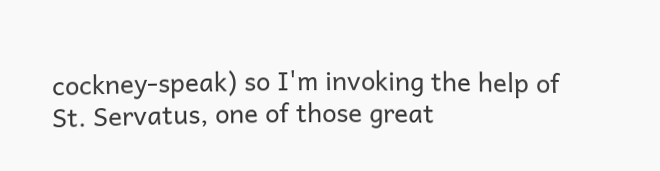cockney-speak) so I'm invoking the help of St. Servatus, one of those great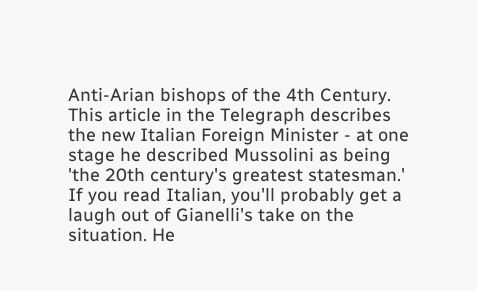Anti-Arian bishops of the 4th Century.
This article in the Telegraph describes the new Italian Foreign Minister - at one stage he described Mussolini as being 'the 20th century's greatest statesman.' If you read Italian, you'll probably get a laugh out of Gianelli's take on the situation. He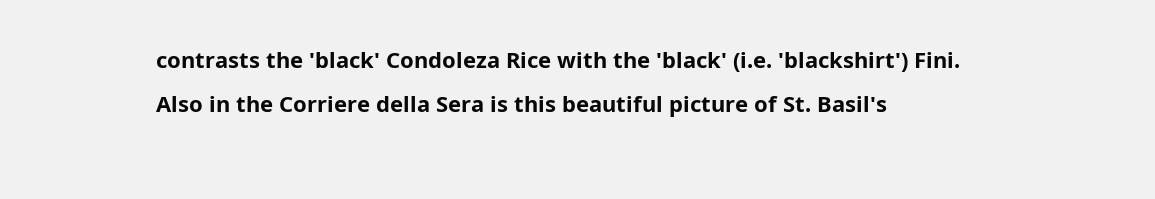contrasts the 'black' Condoleza Rice with the 'black' (i.e. 'blackshirt') Fini.
Also in the Corriere della Sera is this beautiful picture of St. Basil's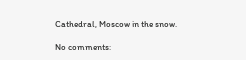Cathedral, Moscow in the snow.

No comments: